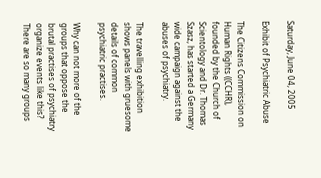Saturday, June 04, 2005

Exhibit of Psychiatric Abuse

The Citizens Commission on Human Rights ((CCHR), founded by the Church of Scientology and Dr. Thomas Szasz, has started a Germany wide campaign against the abuses of psychiatry.

The travelling exhibition shows panels with gruesome details of common psychiatric practises.

Why can not more of the groups that oppose the brutal practises of psychiatry organize events like this? There are so many groups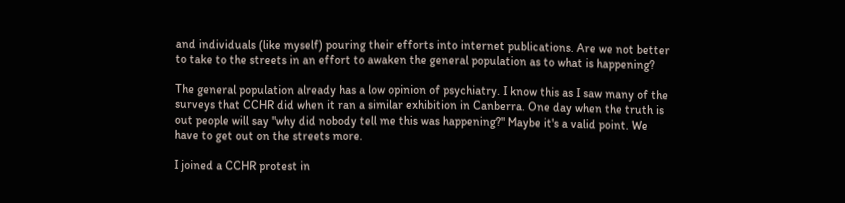and individuals (like myself) pouring their efforts into internet publications. Are we not better to take to the streets in an effort to awaken the general population as to what is happening?

The general population already has a low opinion of psychiatry. I know this as I saw many of the surveys that CCHR did when it ran a similar exhibition in Canberra. One day when the truth is out people will say "why did nobody tell me this was happening?" Maybe it's a valid point. We have to get out on the streets more.

I joined a CCHR protest in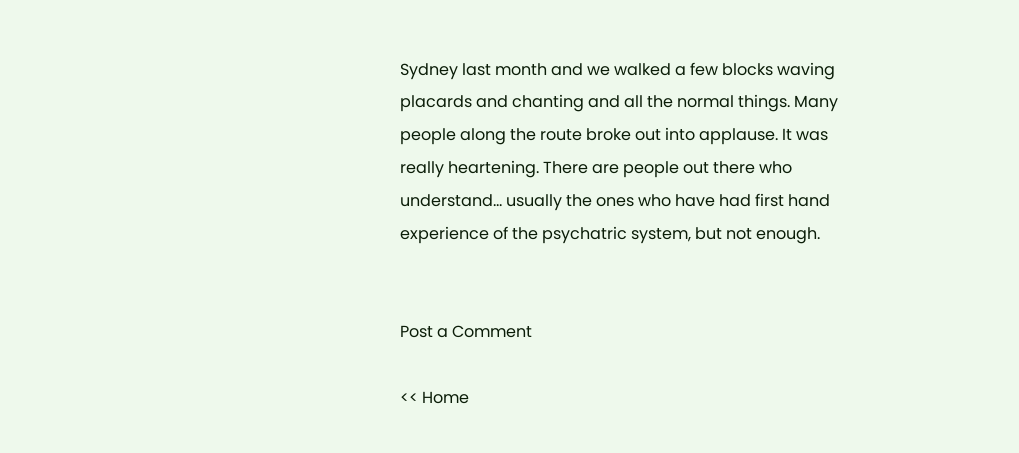Sydney last month and we walked a few blocks waving placards and chanting and all the normal things. Many people along the route broke out into applause. It was really heartening. There are people out there who understand... usually the ones who have had first hand experience of the psychatric system, but not enough.


Post a Comment

<< Home